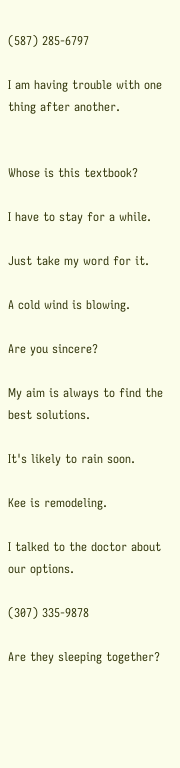(587) 285-6797

I am having trouble with one thing after another.


Whose is this textbook?

I have to stay for a while.

Just take my word for it.

A cold wind is blowing.

Are you sincere?

My aim is always to find the best solutions.

It's likely to rain soon.

Kee is remodeling.

I talked to the doctor about our options.

(307) 335-9878

Are they sleeping together?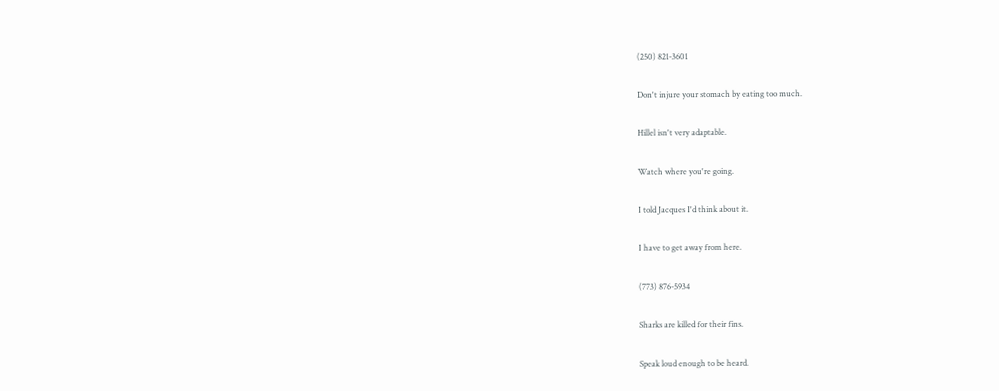(250) 821-3601

Don't injure your stomach by eating too much.

Hillel isn't very adaptable.

Watch where you're going.

I told Jacques I'd think about it.

I have to get away from here.

(773) 876-5934

Sharks are killed for their fins.

Speak loud enough to be heard.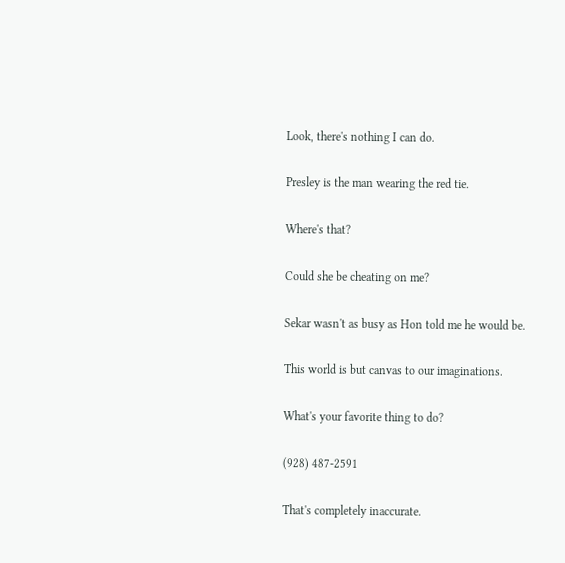Look, there's nothing I can do.

Presley is the man wearing the red tie.

Where's that?

Could she be cheating on me?

Sekar wasn't as busy as Hon told me he would be.

This world is but canvas to our imaginations.

What's your favorite thing to do?

(928) 487-2591

That's completely inaccurate.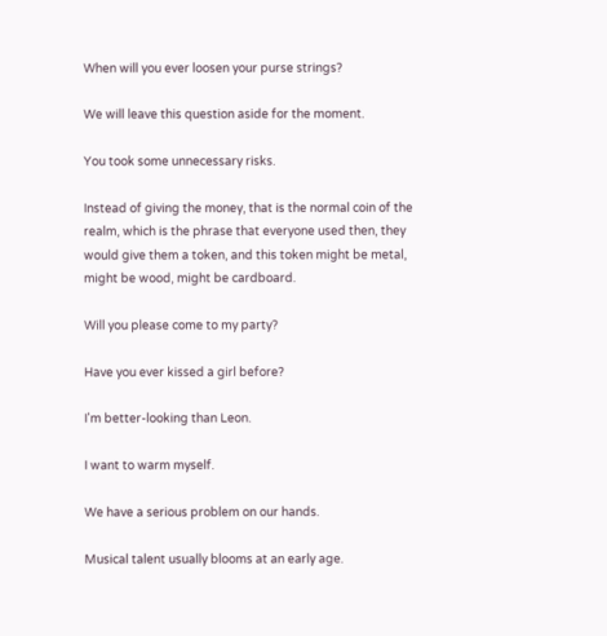When will you ever loosen your purse strings?

We will leave this question aside for the moment.

You took some unnecessary risks.

Instead of giving the money, that is the normal coin of the realm, which is the phrase that everyone used then, they would give them a token, and this token might be metal, might be wood, might be cardboard.

Will you please come to my party?

Have you ever kissed a girl before?

I'm better-looking than Leon.

I want to warm myself.

We have a serious problem on our hands.

Musical talent usually blooms at an early age.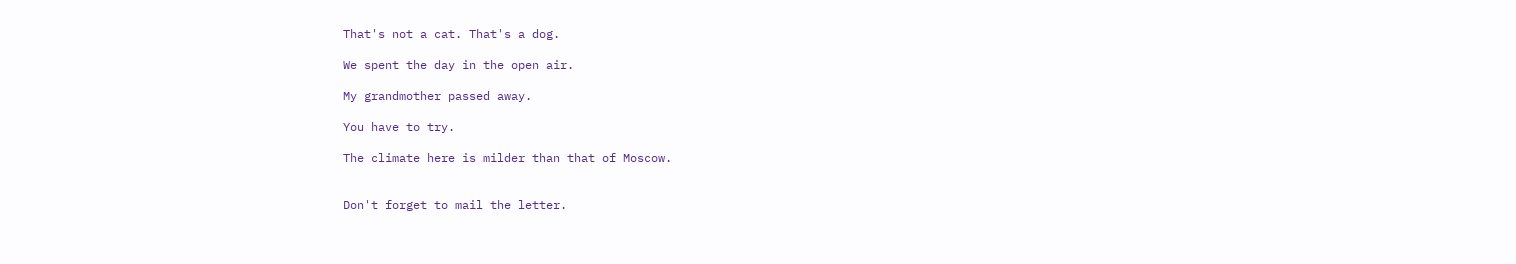That's not a cat. That's a dog.

We spent the day in the open air.

My grandmother passed away.

You have to try.

The climate here is milder than that of Moscow.


Don't forget to mail the letter.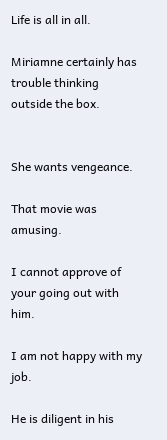Life is all in all.

Miriamne certainly has trouble thinking outside the box.


She wants vengeance.

That movie was amusing.

I cannot approve of your going out with him.

I am not happy with my job.

He is diligent in his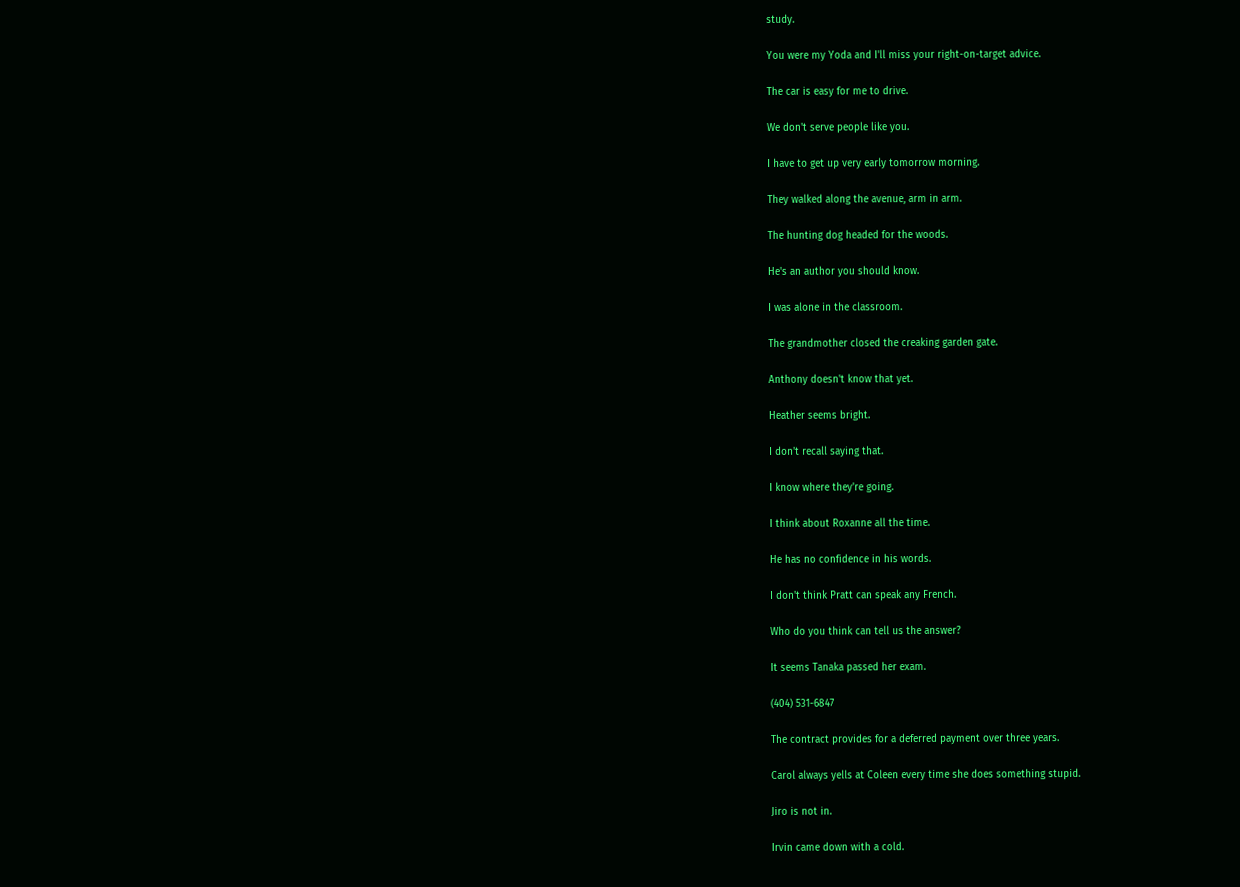study.

You were my Yoda and I'll miss your right-on-target advice.

The car is easy for me to drive.

We don't serve people like you.

I have to get up very early tomorrow morning.

They walked along the avenue, arm in arm.

The hunting dog headed for the woods.

He's an author you should know.

I was alone in the classroom.

The grandmother closed the creaking garden gate.

Anthony doesn't know that yet.

Heather seems bright.

I don't recall saying that.

I know where they're going.

I think about Roxanne all the time.

He has no confidence in his words.

I don't think Pratt can speak any French.

Who do you think can tell us the answer?

It seems Tanaka passed her exam.

(404) 531-6847

The contract provides for a deferred payment over three years.

Carol always yells at Coleen every time she does something stupid.

Jiro is not in.

Irvin came down with a cold.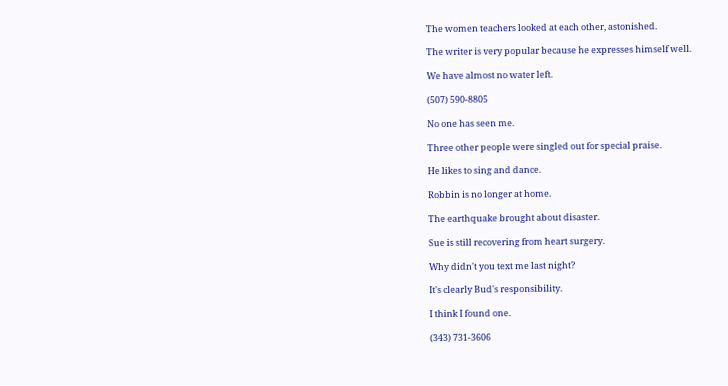The women teachers looked at each other, astonished.

The writer is very popular because he expresses himself well.

We have almost no water left.

(507) 590-8805

No one has seen me.

Three other people were singled out for special praise.

He likes to sing and dance.

Robbin is no longer at home.

The earthquake brought about disaster.

Sue is still recovering from heart surgery.

Why didn't you text me last night?

It's clearly Bud's responsibility.

I think I found one.

(343) 731-3606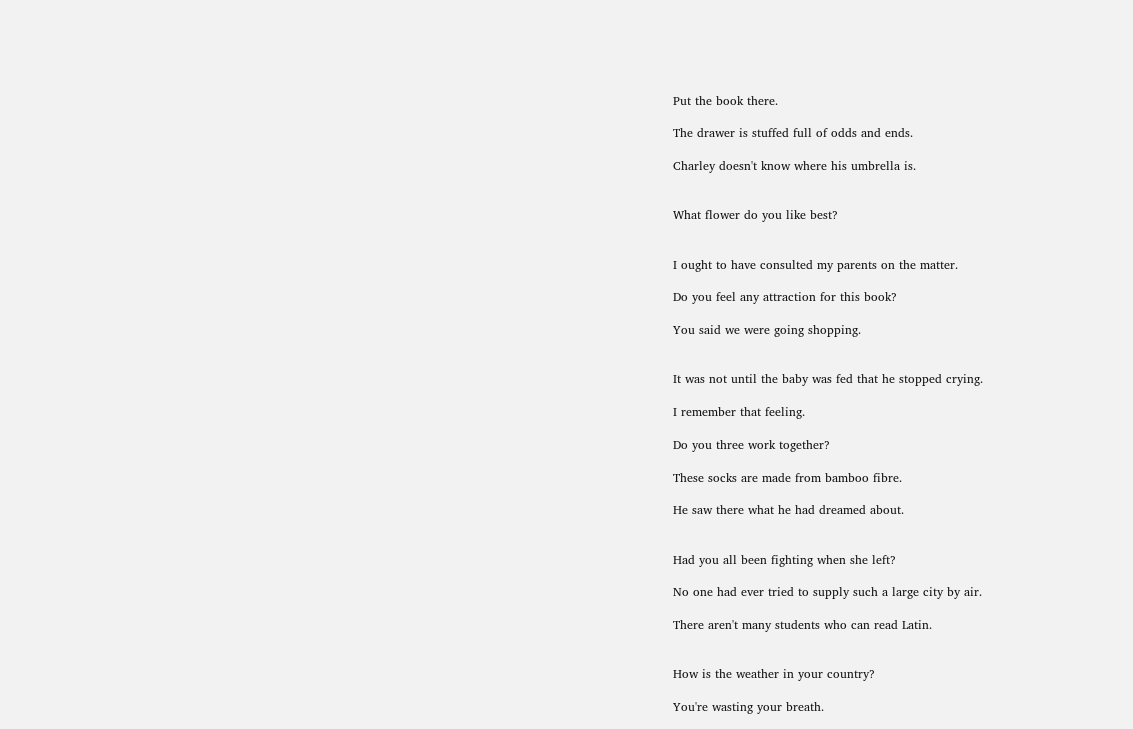Put the book there.

The drawer is stuffed full of odds and ends.

Charley doesn't know where his umbrella is.


What flower do you like best?


I ought to have consulted my parents on the matter.

Do you feel any attraction for this book?

You said we were going shopping.


It was not until the baby was fed that he stopped crying.

I remember that feeling.

Do you three work together?

These socks are made from bamboo fibre.

He saw there what he had dreamed about.


Had you all been fighting when she left?

No one had ever tried to supply such a large city by air.

There aren't many students who can read Latin.


How is the weather in your country?

You're wasting your breath.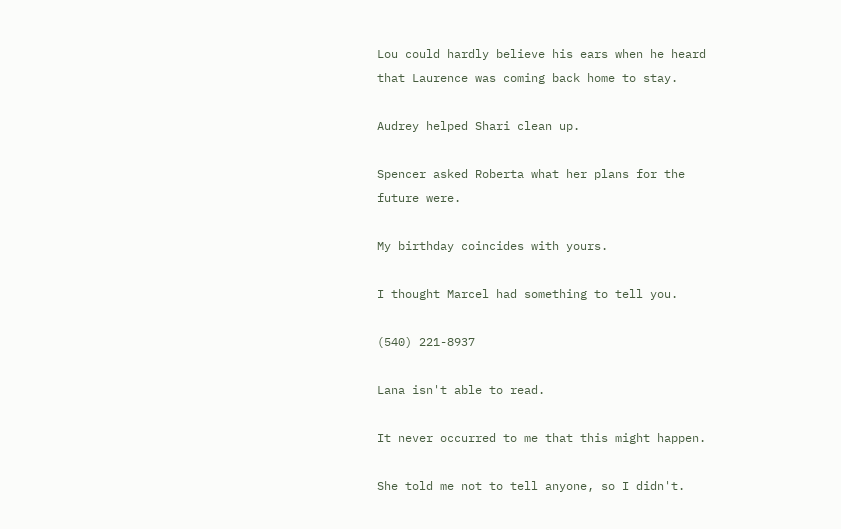Lou could hardly believe his ears when he heard that Laurence was coming back home to stay.

Audrey helped Shari clean up.

Spencer asked Roberta what her plans for the future were.

My birthday coincides with yours.

I thought Marcel had something to tell you.

(540) 221-8937

Lana isn't able to read.

It never occurred to me that this might happen.

She told me not to tell anyone, so I didn't.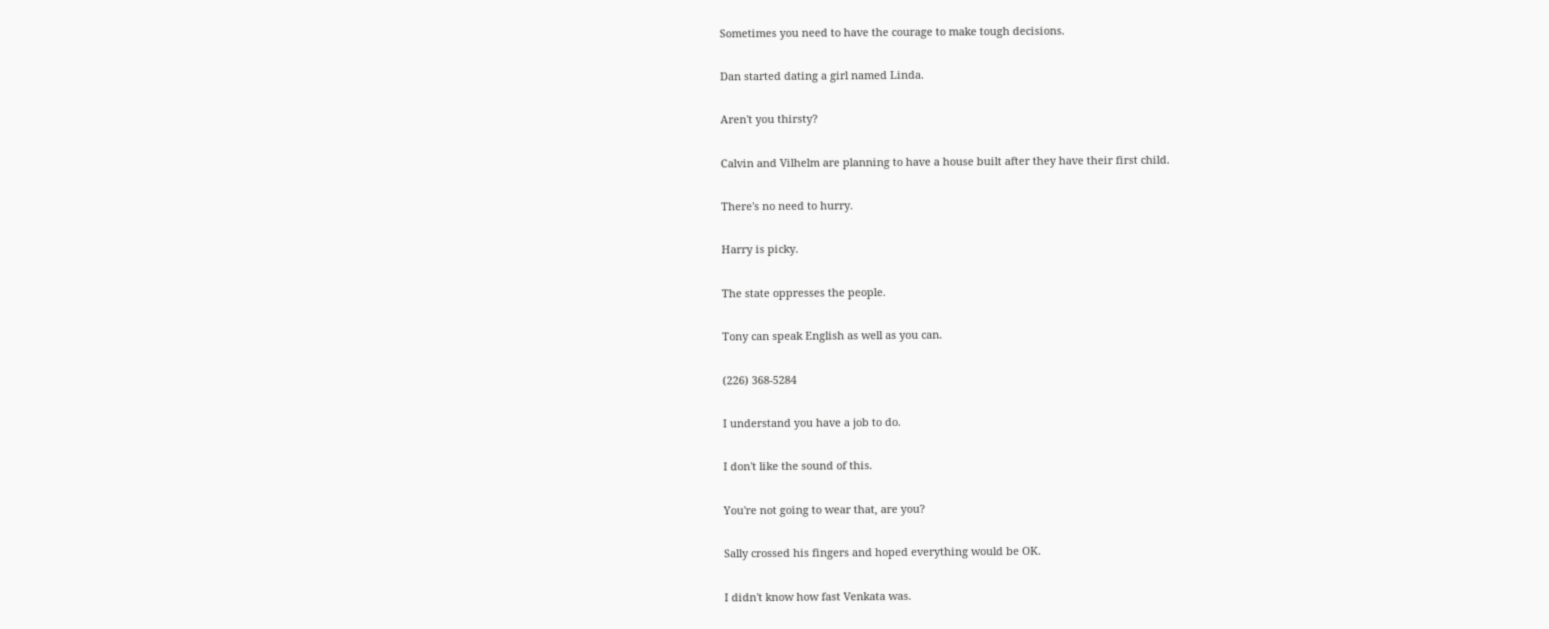Sometimes you need to have the courage to make tough decisions.

Dan started dating a girl named Linda.

Aren't you thirsty?

Calvin and Vilhelm are planning to have a house built after they have their first child.

There's no need to hurry.

Harry is picky.

The state oppresses the people.

Tony can speak English as well as you can.

(226) 368-5284

I understand you have a job to do.

I don't like the sound of this.

You're not going to wear that, are you?

Sally crossed his fingers and hoped everything would be OK.

I didn't know how fast Venkata was.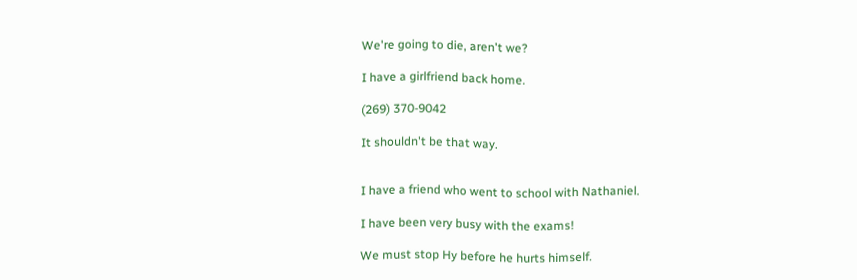We're going to die, aren't we?

I have a girlfriend back home.

(269) 370-9042

It shouldn't be that way.


I have a friend who went to school with Nathaniel.

I have been very busy with the exams!

We must stop Hy before he hurts himself.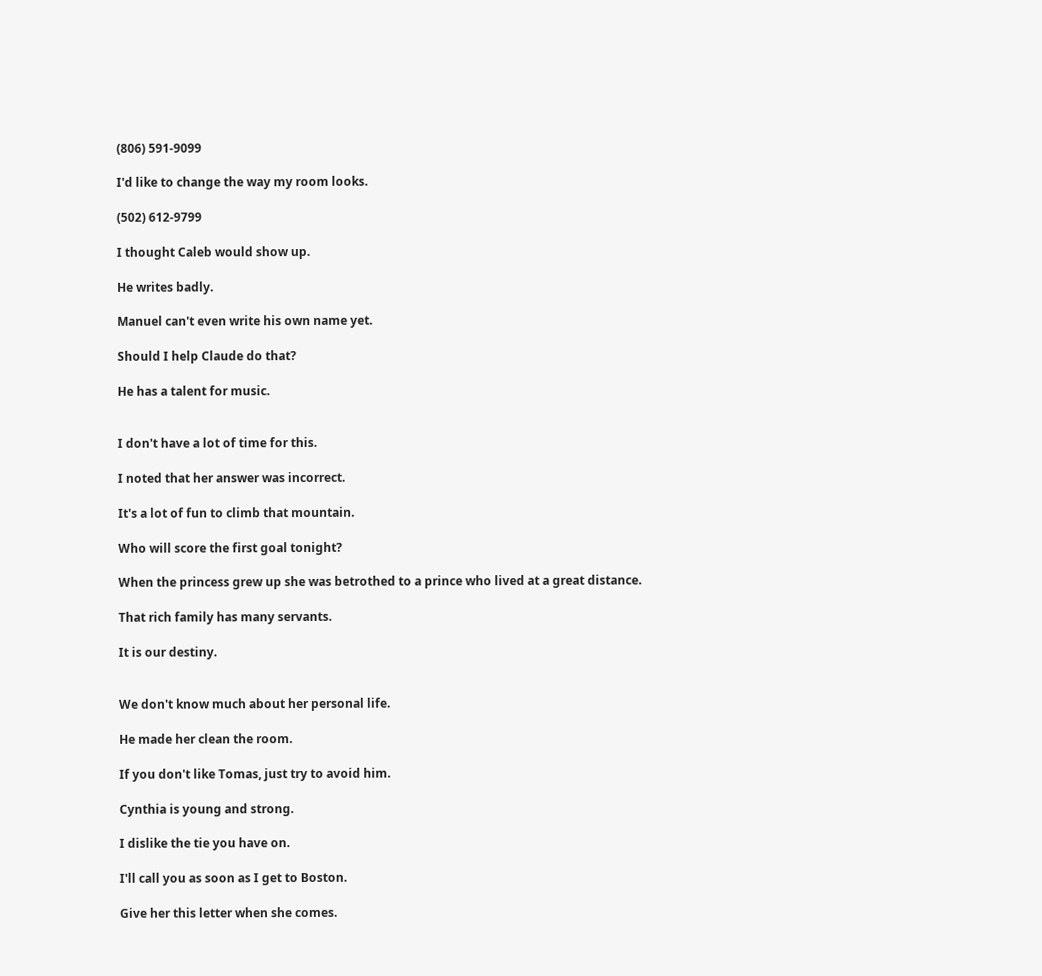(806) 591-9099

I'd like to change the way my room looks.

(502) 612-9799

I thought Caleb would show up.

He writes badly.

Manuel can't even write his own name yet.

Should I help Claude do that?

He has a talent for music.


I don't have a lot of time for this.

I noted that her answer was incorrect.

It's a lot of fun to climb that mountain.

Who will score the first goal tonight?

When the princess grew up she was betrothed to a prince who lived at a great distance.

That rich family has many servants.

It is our destiny.


We don't know much about her personal life.

He made her clean the room.

If you don't like Tomas, just try to avoid him.

Cynthia is young and strong.

I dislike the tie you have on.

I'll call you as soon as I get to Boston.

Give her this letter when she comes.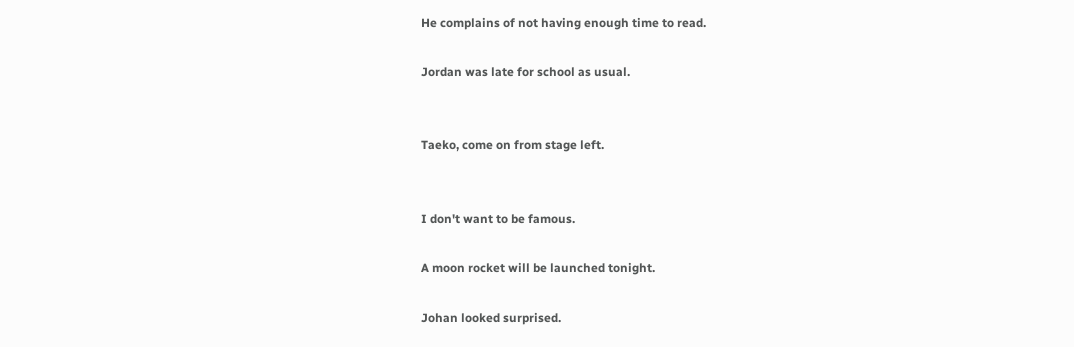He complains of not having enough time to read.

Jordan was late for school as usual.


Taeko, come on from stage left.


I don't want to be famous.

A moon rocket will be launched tonight.

Johan looked surprised.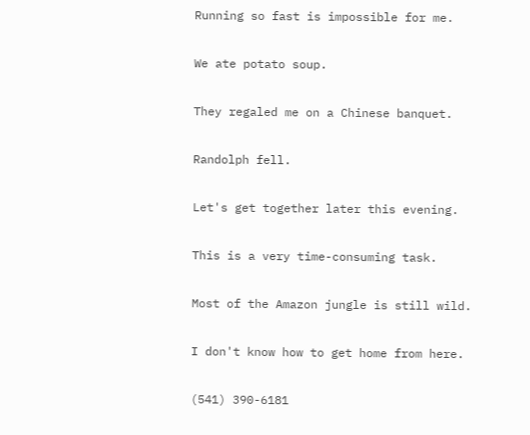Running so fast is impossible for me.

We ate potato soup.

They regaled me on a Chinese banquet.

Randolph fell.

Let's get together later this evening.

This is a very time-consuming task.

Most of the Amazon jungle is still wild.

I don't know how to get home from here.

(541) 390-6181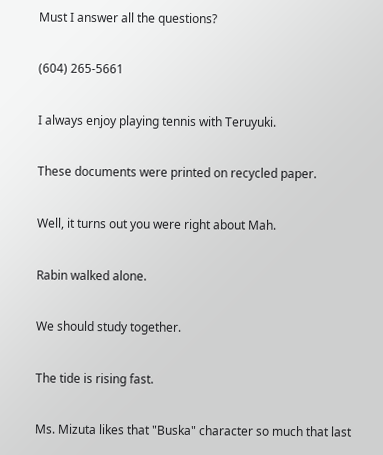Must I answer all the questions?

(604) 265-5661

I always enjoy playing tennis with Teruyuki.

These documents were printed on recycled paper.

Well, it turns out you were right about Mah.

Rabin walked alone.

We should study together.

The tide is rising fast.

Ms. Mizuta likes that "Buska" character so much that last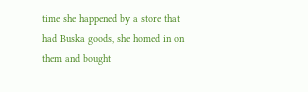time she happened by a store that had Buska goods, she homed in on them and bought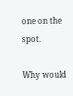one on the spot.

Why would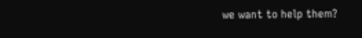we want to help them?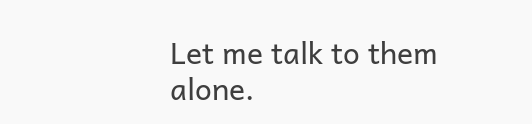Let me talk to them alone.